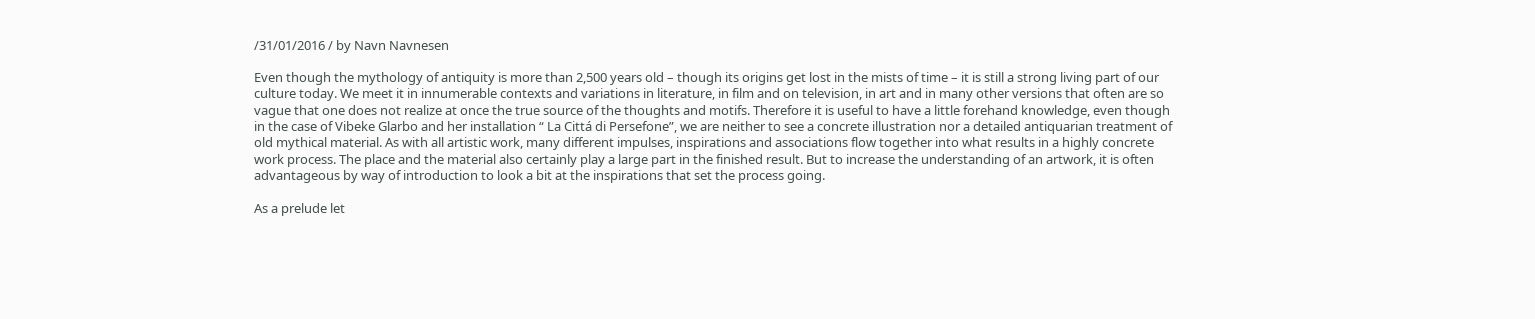/31/01/2016 / by Navn Navnesen

Even though the mythology of antiquity is more than 2,500 years old – though its origins get lost in the mists of time – it is still a strong living part of our culture today. We meet it in innumerable contexts and variations in literature, in film and on television, in art and in many other versions that often are so vague that one does not realize at once the true source of the thoughts and motifs. Therefore it is useful to have a little forehand knowledge, even though in the case of Vibeke Glarbo and her installation “ La Cittá di Persefone”, we are neither to see a concrete illustration nor a detailed antiquarian treatment of old mythical material. As with all artistic work, many different impulses, inspirations and associations flow together into what results in a highly concrete work process. The place and the material also certainly play a large part in the finished result. But to increase the understanding of an artwork, it is often advantageous by way of introduction to look a bit at the inspirations that set the process going.

As a prelude let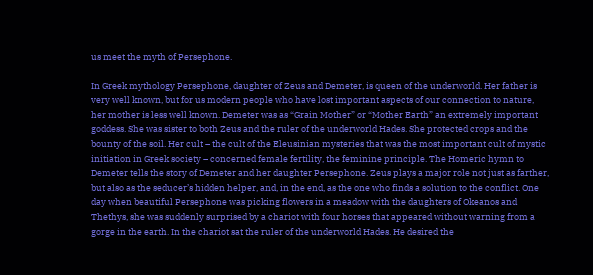us meet the myth of Persephone.

In Greek mythology Persephone, daughter of Zeus and Demeter, is queen of the underworld. Her father is very well known, but for us modern people who have lost important aspects of our connection to nature, her mother is less well known. Demeter was as “Grain Mother” or “Mother Earth” an extremely important goddess. She was sister to both Zeus and the ruler of the underworld Hades. She protected crops and the bounty of the soil. Her cult – the cult of the Eleusinian mysteries that was the most important cult of mystic initiation in Greek society – concerned female fertility, the feminine principle. The Homeric hymn to Demeter tells the story of Demeter and her daughter Persephone. Zeus plays a major role not just as farther, but also as the seducer’s hidden helper, and, in the end, as the one who finds a solution to the conflict. One day when beautiful Persephone was picking flowers in a meadow with the daughters of Okeanos and Thethys, she was suddenly surprised by a chariot with four horses that appeared without warning from a gorge in the earth. In the chariot sat the ruler of the underworld Hades. He desired the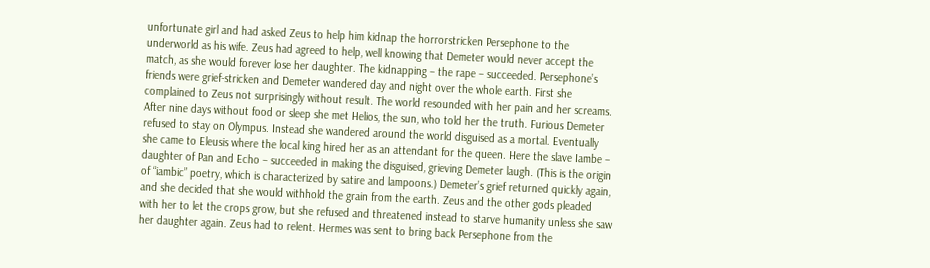unfortunate girl and had asked Zeus to help him kidnap the horrorstricken Persephone to the underworld as his wife. Zeus had agreed to help, well knowing that Demeter would never accept the match, as she would forever lose her daughter. The kidnapping – the rape – succeeded. Persephone’s friends were grief-stricken and Demeter wandered day and night over the whole earth. First she complained to Zeus not surprisingly without result. The world resounded with her pain and her screams. After nine days without food or sleep she met Helios, the sun, who told her the truth. Furious Demeter refused to stay on Olympus. Instead she wandered around the world disguised as a mortal. Eventually she came to Eleusis where the local king hired her as an attendant for the queen. Here the slave Iambe – daughter of Pan and Echo – succeeded in making the disguised, grieving Demeter laugh. (This is the origin of “iambic” poetry, which is characterized by satire and lampoons.) Demeter’s grief returned quickly again, and she decided that she would withhold the grain from the earth. Zeus and the other gods pleaded with her to let the crops grow, but she refused and threatened instead to starve humanity unless she saw her daughter again. Zeus had to relent. Hermes was sent to bring back Persephone from the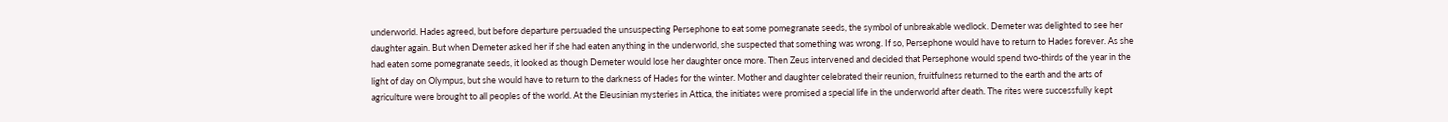underworld. Hades agreed, but before departure persuaded the unsuspecting Persephone to eat some pomegranate seeds, the symbol of unbreakable wedlock. Demeter was delighted to see her daughter again. But when Demeter asked her if she had eaten anything in the underworld, she suspected that something was wrong. If so, Persephone would have to return to Hades forever. As she had eaten some pomegranate seeds, it looked as though Demeter would lose her daughter once more. Then Zeus intervened and decided that Persephone would spend two-thirds of the year in the light of day on Olympus, but she would have to return to the darkness of Hades for the winter. Mother and daughter celebrated their reunion, fruitfulness returned to the earth and the arts of agriculture were brought to all peoples of the world. At the Eleusinian mysteries in Attica, the initiates were promised a special life in the underworld after death. The rites were successfully kept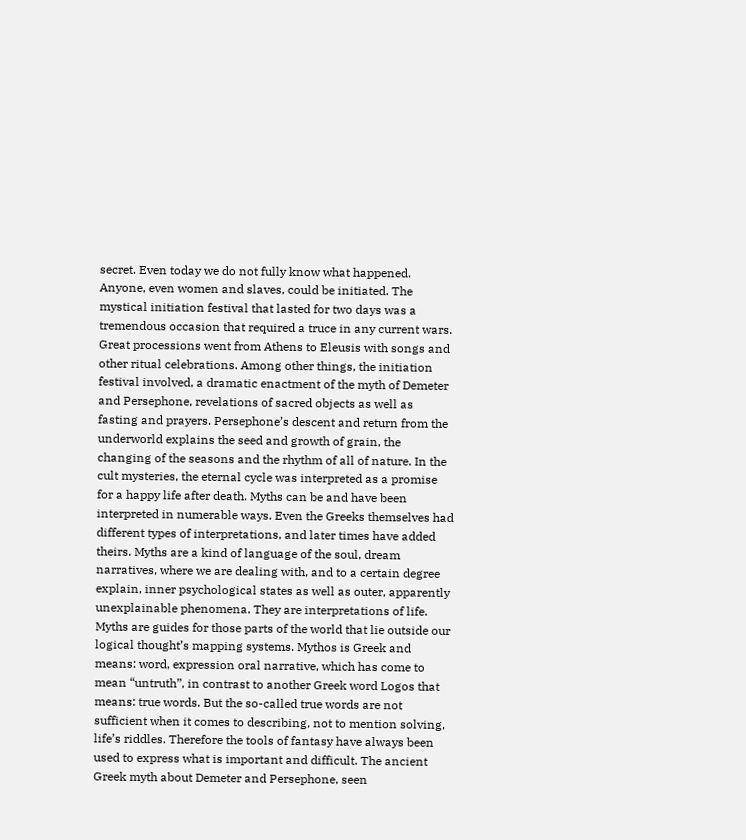secret. Even today we do not fully know what happened. Anyone, even women and slaves, could be initiated. The mystical initiation festival that lasted for two days was a tremendous occasion that required a truce in any current wars. Great processions went from Athens to Eleusis with songs and other ritual celebrations. Among other things, the initiation festival involved, a dramatic enactment of the myth of Demeter and Persephone, revelations of sacred objects as well as fasting and prayers. Persephone’s descent and return from the underworld explains the seed and growth of grain, the changing of the seasons and the rhythm of all of nature. In the cult mysteries, the eternal cycle was interpreted as a promise for a happy life after death. Myths can be and have been interpreted in numerable ways. Even the Greeks themselves had different types of interpretations, and later times have added theirs. Myths are a kind of language of the soul, dream narratives, where we are dealing with, and to a certain degree explain, inner psychological states as well as outer, apparently unexplainable phenomena. They are interpretations of life. Myths are guides for those parts of the world that lie outside our logical thought’s mapping systems. Mythos is Greek and means: word, expression oral narrative, which has come to mean “untruth”, in contrast to another Greek word Logos that means: true words. But the so-called true words are not sufficient when it comes to describing, not to mention solving, life’s riddles. Therefore the tools of fantasy have always been used to express what is important and difficult. The ancient Greek myth about Demeter and Persephone, seen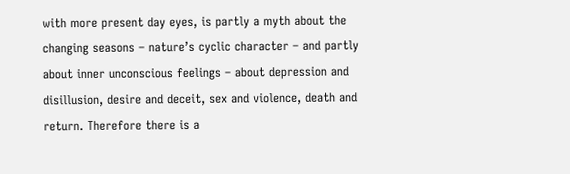with more present day eyes, is partly a myth about the changing seasons – nature’s cyclic character – and partly about inner unconscious feelings – about depression and disillusion, desire and deceit, sex and violence, death and return. Therefore there is a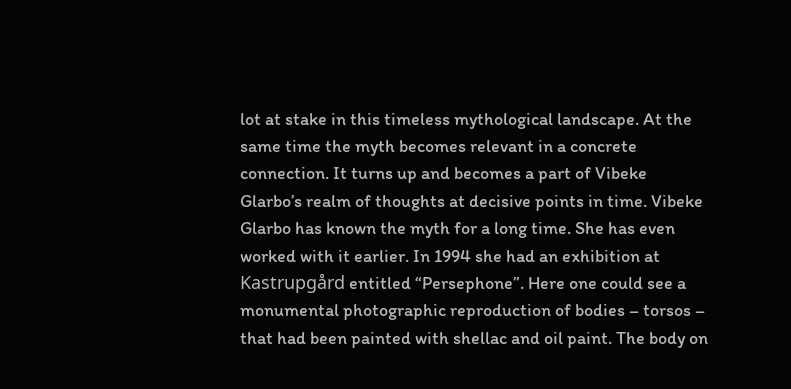lot at stake in this timeless mythological landscape. At the same time the myth becomes relevant in a concrete connection. It turns up and becomes a part of Vibeke Glarbo’s realm of thoughts at decisive points in time. Vibeke Glarbo has known the myth for a long time. She has even worked with it earlier. In 1994 she had an exhibition at Kastrupgård entitled “Persephone”. Here one could see a monumental photographic reproduction of bodies – torsos – that had been painted with shellac and oil paint. The body on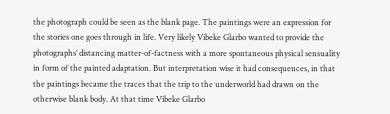the photograph could be seen as the blank page. The paintings were an expression for the stories one goes through in life. Very likely Vibeke Glarbo wanted to provide the photographs’ distancing matter-of-factness with a more spontaneous physical sensuality in form of the painted adaptation. But interpretation wise it had consequences, in that the paintings became the traces that the trip to the underworld had drawn on the otherwise blank body. At that time Vibeke Glarbo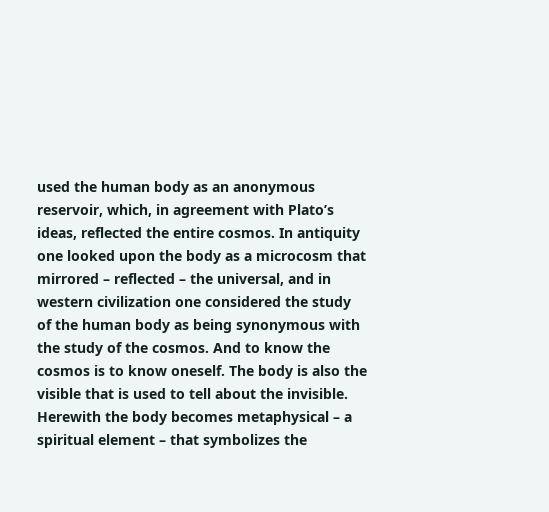used the human body as an anonymous reservoir, which, in agreement with Plato’s ideas, reflected the entire cosmos. In antiquity one looked upon the body as a microcosm that mirrored – reflected – the universal, and in western civilization one considered the study of the human body as being synonymous with the study of the cosmos. And to know the cosmos is to know oneself. The body is also the visible that is used to tell about the invisible. Herewith the body becomes metaphysical – a spiritual element – that symbolizes the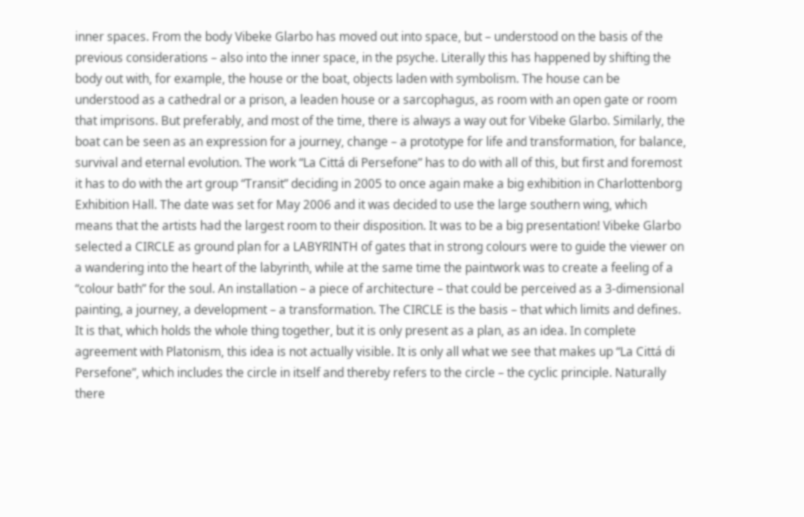inner spaces. From the body Vibeke Glarbo has moved out into space, but – understood on the basis of the previous considerations – also into the inner space, in the psyche. Literally this has happened by shifting the body out with, for example, the house or the boat, objects laden with symbolism. The house can be understood as a cathedral or a prison, a leaden house or a sarcophagus, as room with an open gate or room that imprisons. But preferably, and most of the time, there is always a way out for Vibeke Glarbo. Similarly, the boat can be seen as an expression for a journey, change – a prototype for life and transformation, for balance, survival and eternal evolution. The work “La Cittá di Persefone” has to do with all of this, but first and foremost it has to do with the art group “Transit” deciding in 2005 to once again make a big exhibition in Charlottenborg Exhibition Hall. The date was set for May 2006 and it was decided to use the large southern wing, which means that the artists had the largest room to their disposition. It was to be a big presentation! Vibeke Glarbo selected a CIRCLE as ground plan for a LABYRINTH of gates that in strong colours were to guide the viewer on a wandering into the heart of the labyrinth, while at the same time the paintwork was to create a feeling of a “colour bath” for the soul. An installation – a piece of architecture – that could be perceived as a 3-dimensional painting, a journey, a development – a transformation. The CIRCLE is the basis – that which limits and defines. It is that, which holds the whole thing together, but it is only present as a plan, as an idea. In complete agreement with Platonism, this idea is not actually visible. It is only all what we see that makes up “La Cittá di Persefone”, which includes the circle in itself and thereby refers to the circle – the cyclic principle. Naturally there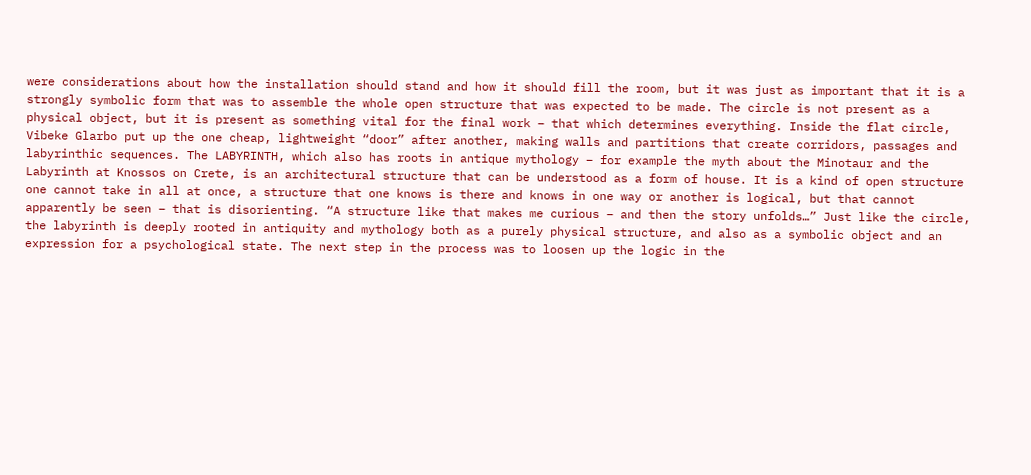were considerations about how the installation should stand and how it should fill the room, but it was just as important that it is a strongly symbolic form that was to assemble the whole open structure that was expected to be made. The circle is not present as a physical object, but it is present as something vital for the final work – that which determines everything. Inside the flat circle, Vibeke Glarbo put up the one cheap, lightweight “door” after another, making walls and partitions that create corridors, passages and labyrinthic sequences. The LABYRINTH, which also has roots in antique mythology – for example the myth about the Minotaur and the Labyrinth at Knossos on Crete, is an architectural structure that can be understood as a form of house. It is a kind of open structure one cannot take in all at once, a structure that one knows is there and knows in one way or another is logical, but that cannot apparently be seen – that is disorienting. “A structure like that makes me curious – and then the story unfolds…” Just like the circle, the labyrinth is deeply rooted in antiquity and mythology both as a purely physical structure, and also as a symbolic object and an expression for a psychological state. The next step in the process was to loosen up the logic in the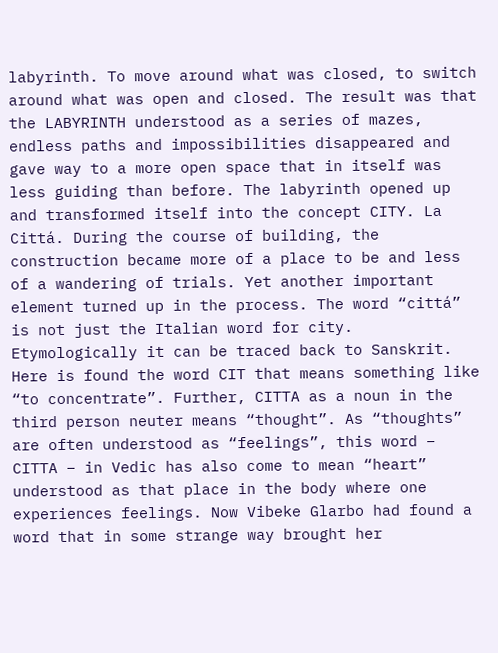labyrinth. To move around what was closed, to switch around what was open and closed. The result was that the LABYRINTH understood as a series of mazes, endless paths and impossibilities disappeared and gave way to a more open space that in itself was less guiding than before. The labyrinth opened up and transformed itself into the concept CITY. La Cittá. During the course of building, the construction became more of a place to be and less of a wandering of trials. Yet another important element turned up in the process. The word “cittá” is not just the Italian word for city. Etymologically it can be traced back to Sanskrit. Here is found the word CIT that means something like “to concentrate”. Further, CITTA as a noun in the third person neuter means “thought”. As “thoughts” are often understood as “feelings”, this word – CITTA – in Vedic has also come to mean “heart” understood as that place in the body where one experiences feelings. Now Vibeke Glarbo had found a word that in some strange way brought her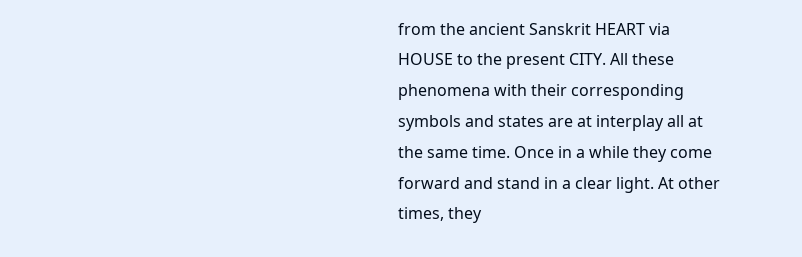from the ancient Sanskrit HEART via HOUSE to the present CITY. All these phenomena with their corresponding symbols and states are at interplay all at the same time. Once in a while they come forward and stand in a clear light. At other times, they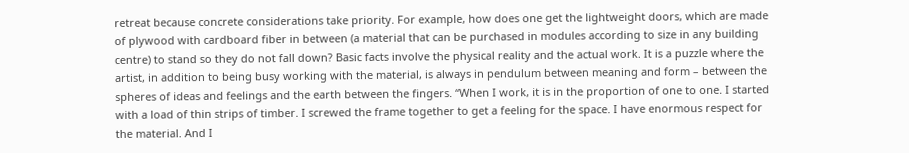retreat because concrete considerations take priority. For example, how does one get the lightweight doors, which are made of plywood with cardboard fiber in between (a material that can be purchased in modules according to size in any building centre) to stand so they do not fall down? Basic facts involve the physical reality and the actual work. It is a puzzle where the artist, in addition to being busy working with the material, is always in pendulum between meaning and form – between the spheres of ideas and feelings and the earth between the fingers. “When I work, it is in the proportion of one to one. I started with a load of thin strips of timber. I screwed the frame together to get a feeling for the space. I have enormous respect for the material. And I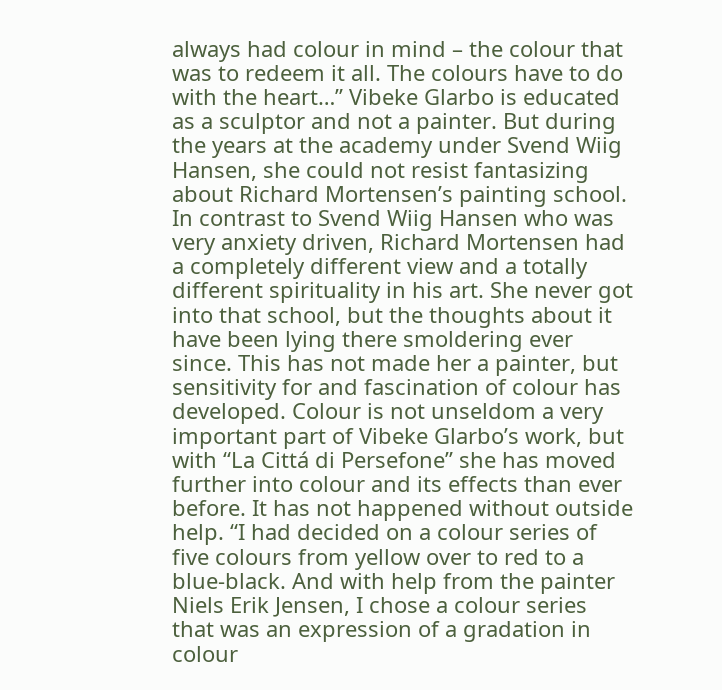always had colour in mind – the colour that was to redeem it all. The colours have to do with the heart…” Vibeke Glarbo is educated as a sculptor and not a painter. But during the years at the academy under Svend Wiig Hansen, she could not resist fantasizing about Richard Mortensen’s painting school. In contrast to Svend Wiig Hansen who was very anxiety driven, Richard Mortensen had a completely different view and a totally different spirituality in his art. She never got into that school, but the thoughts about it have been lying there smoldering ever since. This has not made her a painter, but sensitivity for and fascination of colour has developed. Colour is not unseldom a very important part of Vibeke Glarbo’s work, but with “La Cittá di Persefone” she has moved further into colour and its effects than ever before. It has not happened without outside help. “I had decided on a colour series of five colours from yellow over to red to a blue-black. And with help from the painter Niels Erik Jensen, I chose a colour series that was an expression of a gradation in colour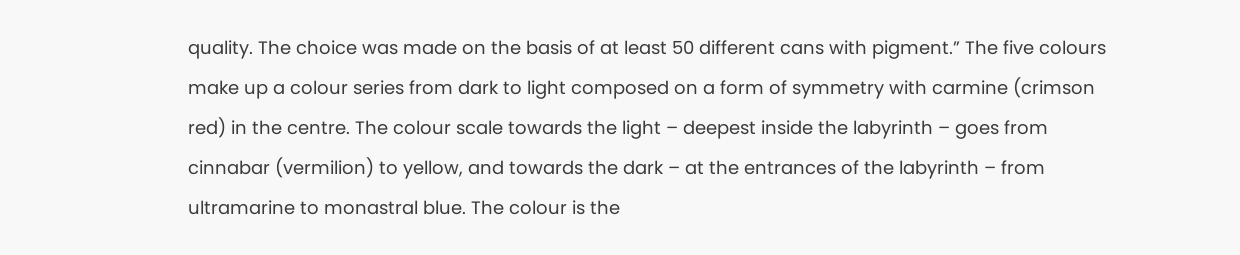quality. The choice was made on the basis of at least 50 different cans with pigment.” The five colours make up a colour series from dark to light composed on a form of symmetry with carmine (crimson red) in the centre. The colour scale towards the light – deepest inside the labyrinth – goes from cinnabar (vermilion) to yellow, and towards the dark – at the entrances of the labyrinth – from ultramarine to monastral blue. The colour is the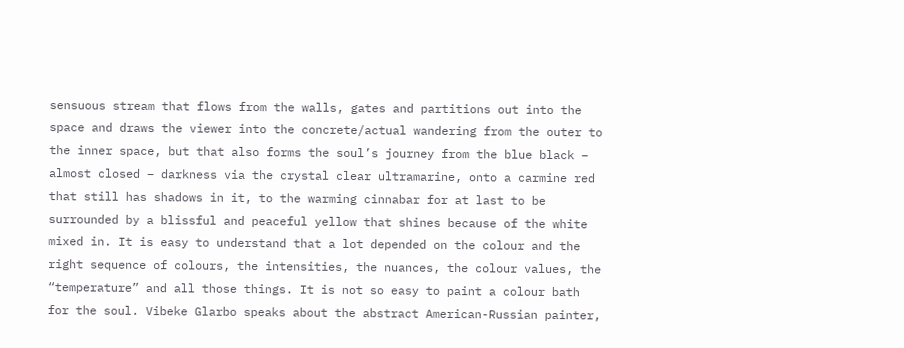sensuous stream that flows from the walls, gates and partitions out into the space and draws the viewer into the concrete/actual wandering from the outer to the inner space, but that also forms the soul’s journey from the blue black – almost closed – darkness via the crystal clear ultramarine, onto a carmine red that still has shadows in it, to the warming cinnabar for at last to be surrounded by a blissful and peaceful yellow that shines because of the white mixed in. It is easy to understand that a lot depended on the colour and the right sequence of colours, the intensities, the nuances, the colour values, the “temperature” and all those things. It is not so easy to paint a colour bath for the soul. Vibeke Glarbo speaks about the abstract American-Russian painter,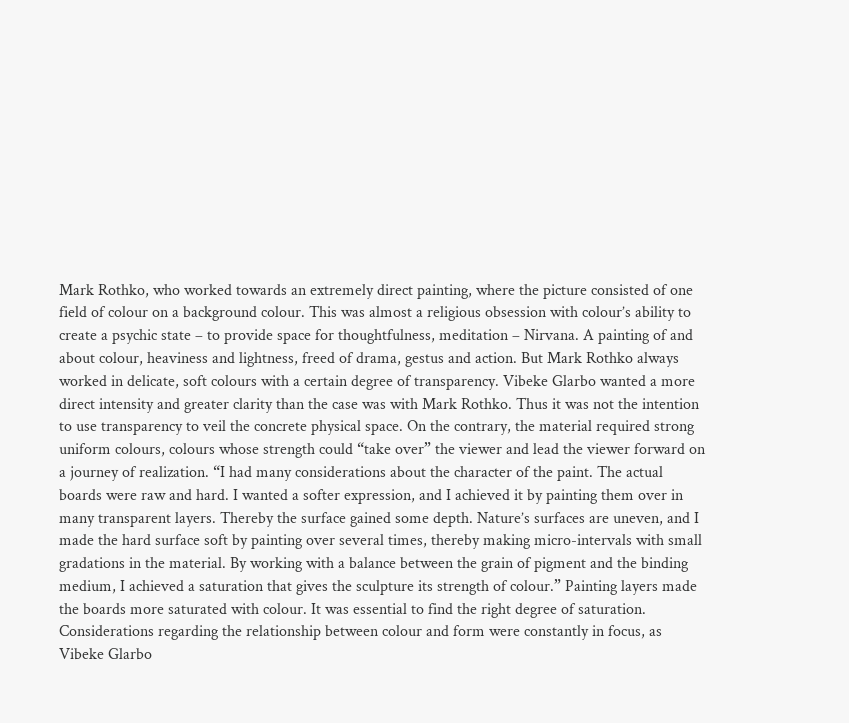Mark Rothko, who worked towards an extremely direct painting, where the picture consisted of one field of colour on a background colour. This was almost a religious obsession with colour’s ability to create a psychic state – to provide space for thoughtfulness, meditation – Nirvana. A painting of and about colour, heaviness and lightness, freed of drama, gestus and action. But Mark Rothko always worked in delicate, soft colours with a certain degree of transparency. Vibeke Glarbo wanted a more direct intensity and greater clarity than the case was with Mark Rothko. Thus it was not the intention to use transparency to veil the concrete physical space. On the contrary, the material required strong uniform colours, colours whose strength could “take over” the viewer and lead the viewer forward on a journey of realization. “I had many considerations about the character of the paint. The actual boards were raw and hard. I wanted a softer expression, and I achieved it by painting them over in many transparent layers. Thereby the surface gained some depth. Nature’s surfaces are uneven, and I made the hard surface soft by painting over several times, thereby making micro-intervals with small gradations in the material. By working with a balance between the grain of pigment and the binding medium, I achieved a saturation that gives the sculpture its strength of colour.” Painting layers made the boards more saturated with colour. It was essential to find the right degree of saturation. Considerations regarding the relationship between colour and form were constantly in focus, as Vibeke Glarbo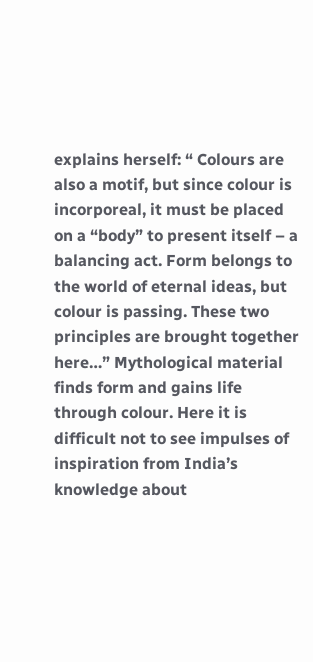explains herself: “ Colours are also a motif, but since colour is incorporeal, it must be placed on a “body” to present itself – a balancing act. Form belongs to the world of eternal ideas, but colour is passing. These two principles are brought together here…” Mythological material finds form and gains life through colour. Here it is difficult not to see impulses of inspiration from India’s knowledge about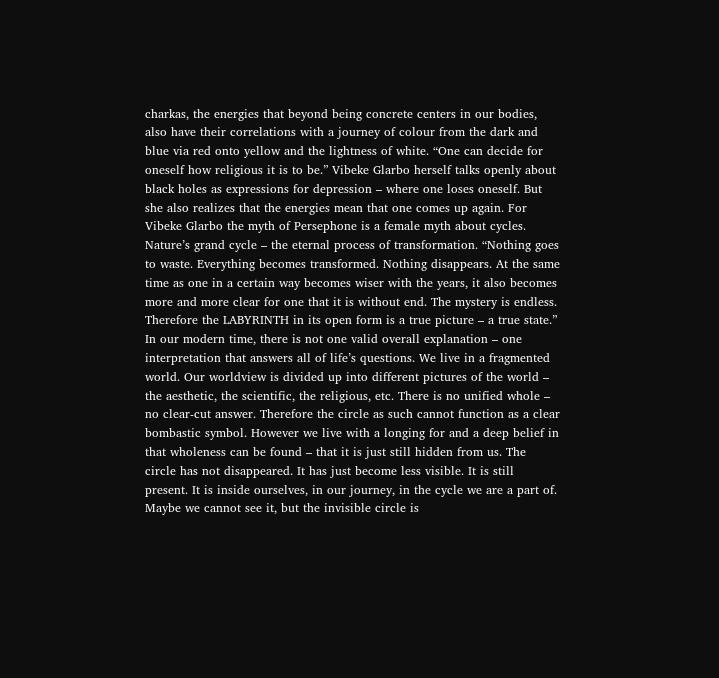charkas, the energies that beyond being concrete centers in our bodies, also have their correlations with a journey of colour from the dark and blue via red onto yellow and the lightness of white. “One can decide for oneself how religious it is to be.” Vibeke Glarbo herself talks openly about black holes as expressions for depression – where one loses oneself. But she also realizes that the energies mean that one comes up again. For Vibeke Glarbo the myth of Persephone is a female myth about cycles. Nature’s grand cycle – the eternal process of transformation. “Nothing goes to waste. Everything becomes transformed. Nothing disappears. At the same time as one in a certain way becomes wiser with the years, it also becomes more and more clear for one that it is without end. The mystery is endless. Therefore the LABYRINTH in its open form is a true picture – a true state.” In our modern time, there is not one valid overall explanation – one interpretation that answers all of life’s questions. We live in a fragmented world. Our worldview is divided up into different pictures of the world – the aesthetic, the scientific, the religious, etc. There is no unified whole – no clear-cut answer. Therefore the circle as such cannot function as a clear bombastic symbol. However we live with a longing for and a deep belief in that wholeness can be found – that it is just still hidden from us. The circle has not disappeared. It has just become less visible. It is still present. It is inside ourselves, in our journey, in the cycle we are a part of. Maybe we cannot see it, but the invisible circle is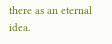there as an eternal idea.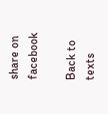share on facebook

Back to texts